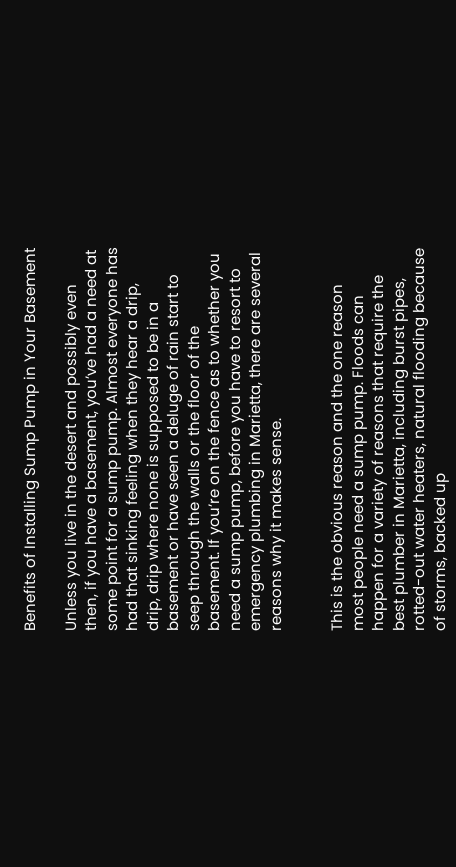Benefits of Installing Sump Pump in Your Basement

Unless you live in the desert and possibly even then, if you have a basement, you’ve had a need at some point for a sump pump. Almost everyone has had that sinking feeling when they hear a drip, drip, drip where none is supposed to be in a basement or have seen a deluge of rain start to seep through the walls or the floor of the basement. If you’re on the fence as to whether you need a sump pump, before you have to resort to emergency plumbing in Marietta, there are several reasons why it makes sense.


This is the obvious reason and the one reason most people need a sump pump. Floods can happen for a variety of reasons that require the best plumber in Marietta, including burst pipes, rotted-out water heaters, natural flooding because of storms, backed up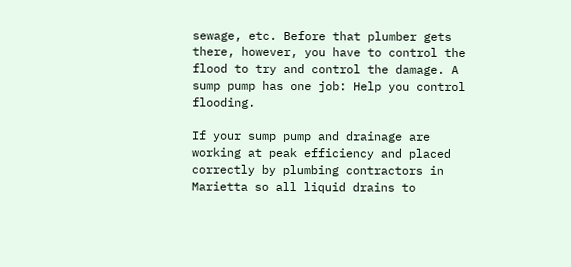sewage, etc. Before that plumber gets there, however, you have to control the flood to try and control the damage. A sump pump has one job: Help you control flooding.

If your sump pump and drainage are working at peak efficiency and placed correctly by plumbing contractors in Marietta so all liquid drains to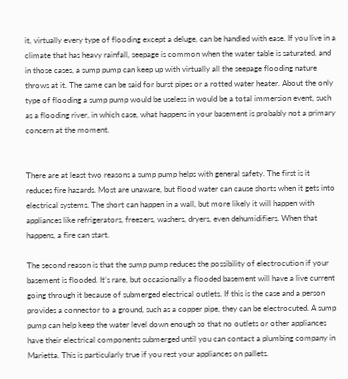it, virtually every type of flooding except a deluge, can be handled with ease. If you live in a climate that has heavy rainfall, seepage is common when the water table is saturated, and in those cases, a sump pump can keep up with virtually all the seepage flooding nature throws at it. The same can be said for burst pipes or a rotted water heater. About the only type of flooding a sump pump would be useless in would be a total immersion event, such as a flooding river, in which case, what happens in your basement is probably not a primary concern at the moment.


There are at least two reasons a sump pump helps with general safety. The first is it reduces fire hazards. Most are unaware, but flood water can cause shorts when it gets into electrical systems. The short can happen in a wall, but more likely it will happen with appliances like refrigerators, freezers, washers, dryers, even dehumidifiers. When that happens, a fire can start.

The second reason is that the sump pump reduces the possibility of electrocution if your basement is flooded. It’s rare, but occasionally a flooded basement will have a live current going through it because of submerged electrical outlets. If this is the case and a person provides a connector to a ground, such as a copper pipe, they can be electrocuted. A sump pump can help keep the water level down enough so that no outlets or other appliances have their electrical components submerged until you can contact a plumbing company in Marietta. This is particularly true if you rest your appliances on pallets.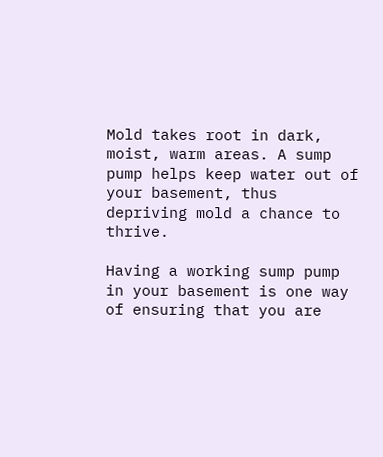Mold takes root in dark, moist, warm areas. A sump pump helps keep water out of your basement, thus depriving mold a chance to thrive.

Having a working sump pump in your basement is one way of ensuring that you are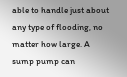able to handle just about any type of flooding, no matter how large. A sump pump can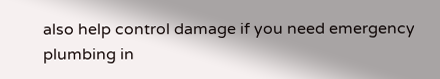also help control damage if you need emergency plumbing in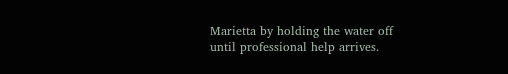Marietta by holding the water off until professional help arrives.